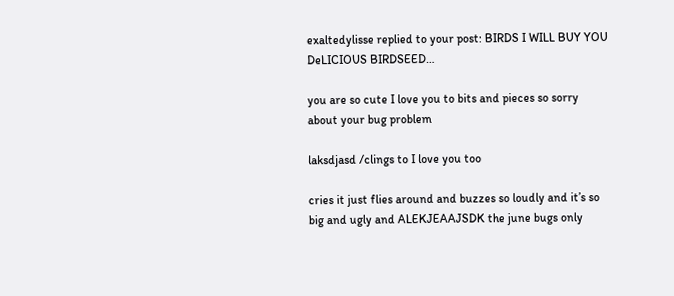exaltedylisse replied to your post: BIRDS I WILL BUY YOU DeLICIOUS BIRDSEED…

you are so cute I love you to bits and pieces so sorry about your bug problem

laksdjasd /clings to I love you too

cries it just flies around and buzzes so loudly and it’s so big and ugly and ALEKJEAAJSDK the june bugs only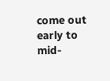come out early to mid-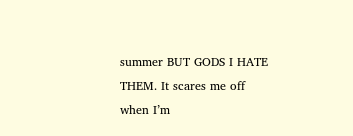summer BUT GODS I HATE THEM. It scares me off when I’m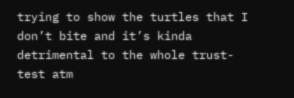trying to show the turtles that I don’t bite and it’s kinda detrimental to the whole trust-test atm